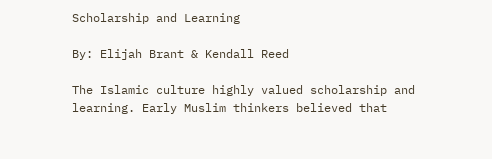Scholarship and Learning

By: Elijah Brant & Kendall Reed

The Islamic culture highly valued scholarship and learning. Early Muslim thinkers believed that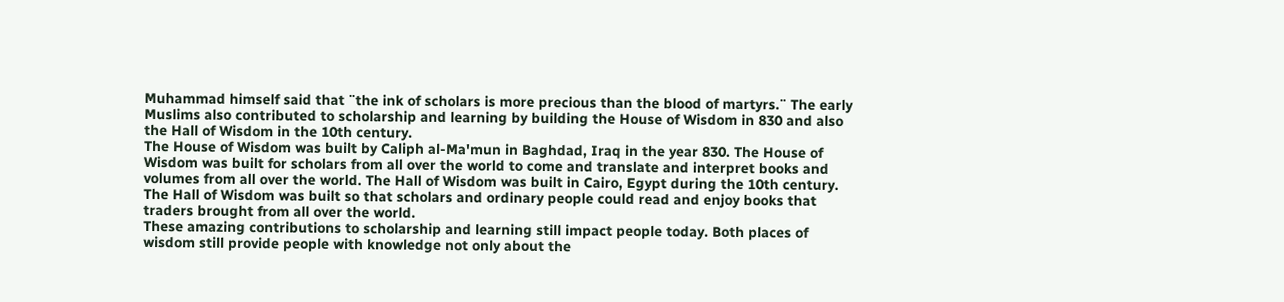Muhammad himself said that ¨the ink of scholars is more precious than the blood of martyrs.¨ The early Muslims also contributed to scholarship and learning by building the House of Wisdom in 830 and also the Hall of Wisdom in the 10th century.
The House of Wisdom was built by Caliph al-Ma'mun in Baghdad, Iraq in the year 830. The House of Wisdom was built for scholars from all over the world to come and translate and interpret books and volumes from all over the world. The Hall of Wisdom was built in Cairo, Egypt during the 10th century. The Hall of Wisdom was built so that scholars and ordinary people could read and enjoy books that traders brought from all over the world.
These amazing contributions to scholarship and learning still impact people today. Both places of wisdom still provide people with knowledge not only about the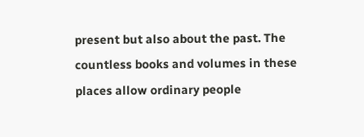present but also about the past. The countless books and volumes in these places allow ordinary people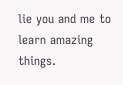lie you and me to learn amazing things.